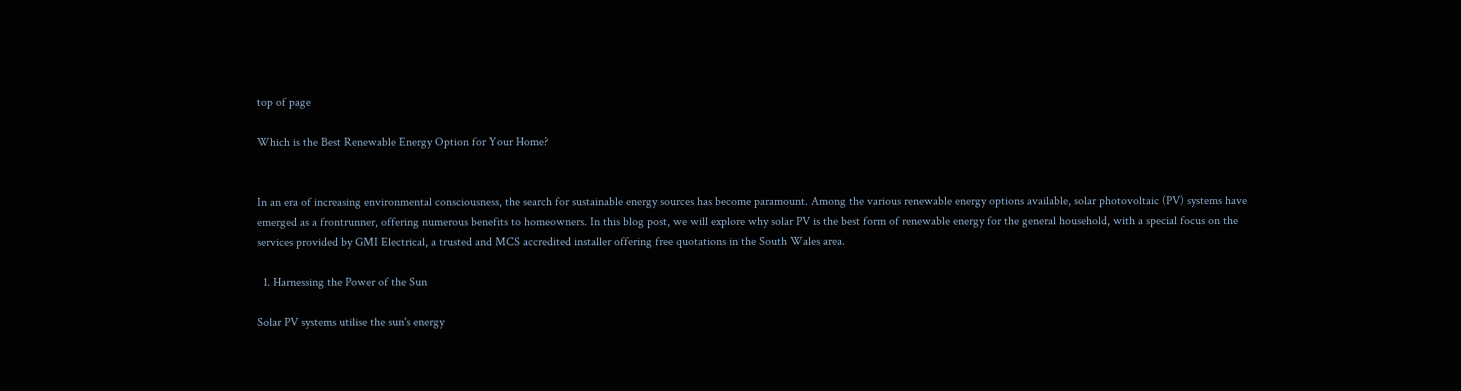top of page

Which is the Best Renewable Energy Option for Your Home?


In an era of increasing environmental consciousness, the search for sustainable energy sources has become paramount. Among the various renewable energy options available, solar photovoltaic (PV) systems have emerged as a frontrunner, offering numerous benefits to homeowners. In this blog post, we will explore why solar PV is the best form of renewable energy for the general household, with a special focus on the services provided by GMI Electrical, a trusted and MCS accredited installer offering free quotations in the South Wales area.

  1. Harnessing the Power of the Sun

Solar PV systems utilise the sun's energy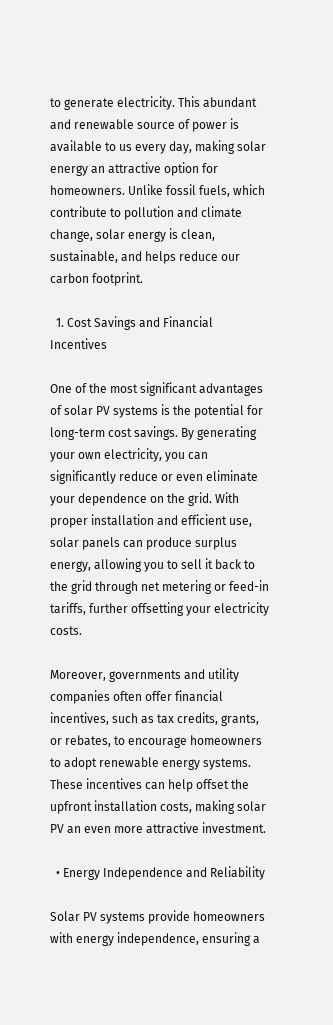to generate electricity. This abundant and renewable source of power is available to us every day, making solar energy an attractive option for homeowners. Unlike fossil fuels, which contribute to pollution and climate change, solar energy is clean, sustainable, and helps reduce our carbon footprint.

  1. Cost Savings and Financial Incentives

One of the most significant advantages of solar PV systems is the potential for long-term cost savings. By generating your own electricity, you can significantly reduce or even eliminate your dependence on the grid. With proper installation and efficient use, solar panels can produce surplus energy, allowing you to sell it back to the grid through net metering or feed-in tariffs, further offsetting your electricity costs.

Moreover, governments and utility companies often offer financial incentives, such as tax credits, grants, or rebates, to encourage homeowners to adopt renewable energy systems. These incentives can help offset the upfront installation costs, making solar PV an even more attractive investment.

  • Energy Independence and Reliability

Solar PV systems provide homeowners with energy independence, ensuring a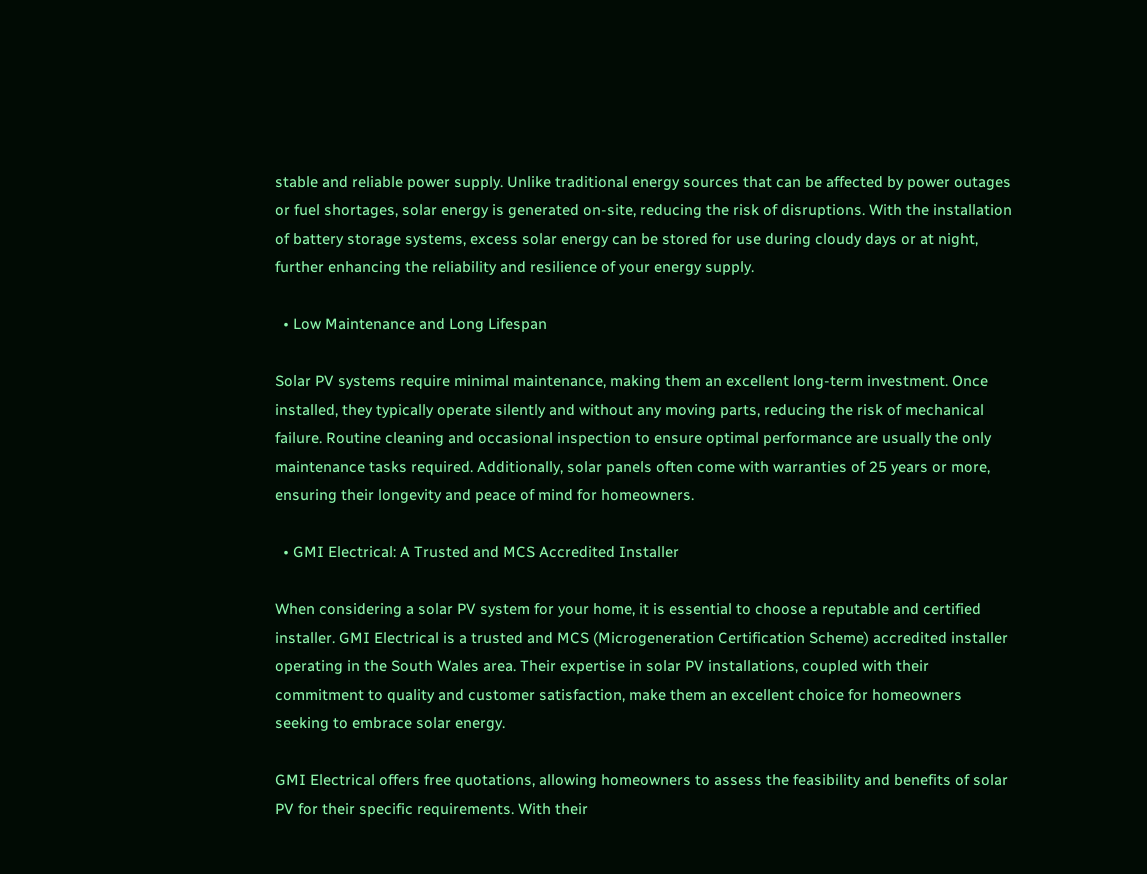stable and reliable power supply. Unlike traditional energy sources that can be affected by power outages or fuel shortages, solar energy is generated on-site, reducing the risk of disruptions. With the installation of battery storage systems, excess solar energy can be stored for use during cloudy days or at night, further enhancing the reliability and resilience of your energy supply.

  • Low Maintenance and Long Lifespan

Solar PV systems require minimal maintenance, making them an excellent long-term investment. Once installed, they typically operate silently and without any moving parts, reducing the risk of mechanical failure. Routine cleaning and occasional inspection to ensure optimal performance are usually the only maintenance tasks required. Additionally, solar panels often come with warranties of 25 years or more, ensuring their longevity and peace of mind for homeowners.

  • GMI Electrical: A Trusted and MCS Accredited Installer

When considering a solar PV system for your home, it is essential to choose a reputable and certified installer. GMI Electrical is a trusted and MCS (Microgeneration Certification Scheme) accredited installer operating in the South Wales area. Their expertise in solar PV installations, coupled with their commitment to quality and customer satisfaction, make them an excellent choice for homeowners seeking to embrace solar energy.

GMI Electrical offers free quotations, allowing homeowners to assess the feasibility and benefits of solar PV for their specific requirements. With their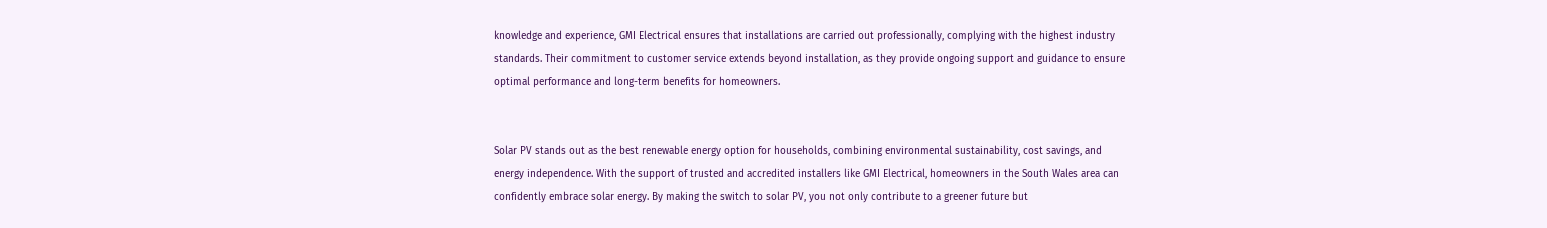knowledge and experience, GMI Electrical ensures that installations are carried out professionally, complying with the highest industry standards. Their commitment to customer service extends beyond installation, as they provide ongoing support and guidance to ensure optimal performance and long-term benefits for homeowners.


Solar PV stands out as the best renewable energy option for households, combining environmental sustainability, cost savings, and energy independence. With the support of trusted and accredited installers like GMI Electrical, homeowners in the South Wales area can confidently embrace solar energy. By making the switch to solar PV, you not only contribute to a greener future but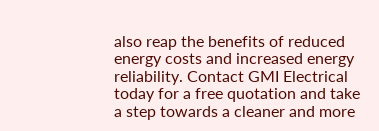also reap the benefits of reduced energy costs and increased energy reliability. Contact GMI Electrical today for a free quotation and take a step towards a cleaner and more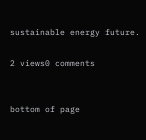sustainable energy future.

2 views0 comments


bottom of page